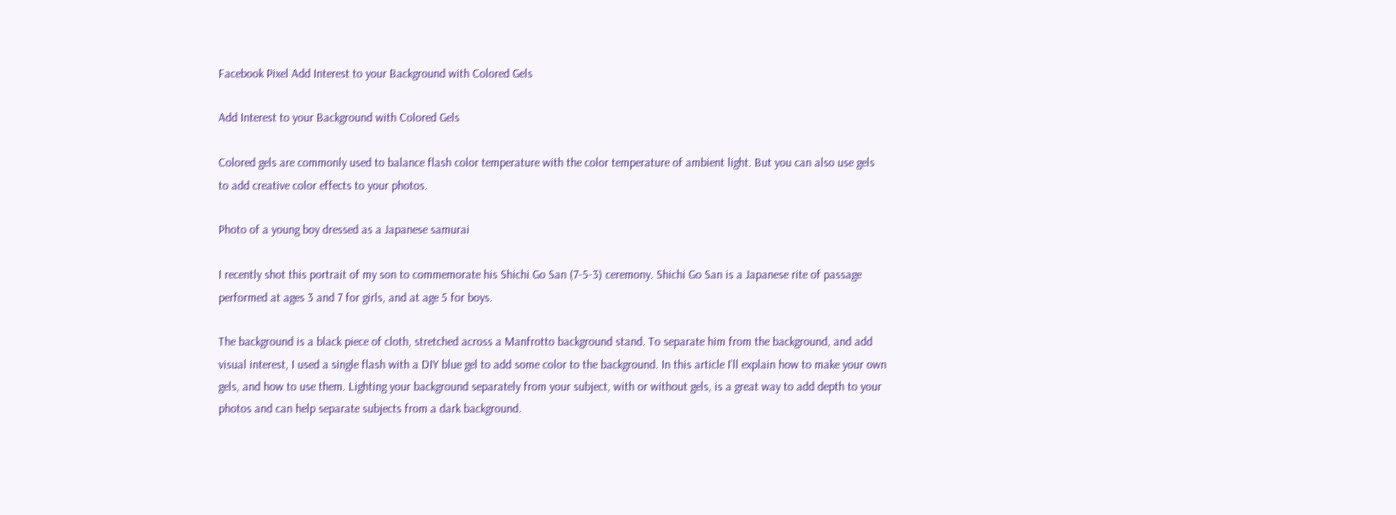Facebook Pixel Add Interest to your Background with Colored Gels

Add Interest to your Background with Colored Gels

Colored gels are commonly used to balance flash color temperature with the color temperature of ambient light. But you can also use gels to add creative color effects to your photos.

Photo of a young boy dressed as a Japanese samurai

I recently shot this portrait of my son to commemorate his Shichi Go San (7-5-3) ceremony. Shichi Go San is a Japanese rite of passage performed at ages 3 and 7 for girls, and at age 5 for boys.

The background is a black piece of cloth, stretched across a Manfrotto background stand. To separate him from the background, and add visual interest, I used a single flash with a DIY blue gel to add some color to the background. In this article I’ll explain how to make your own gels, and how to use them. Lighting your background separately from your subject, with or without gels, is a great way to add depth to your photos and can help separate subjects from a dark background.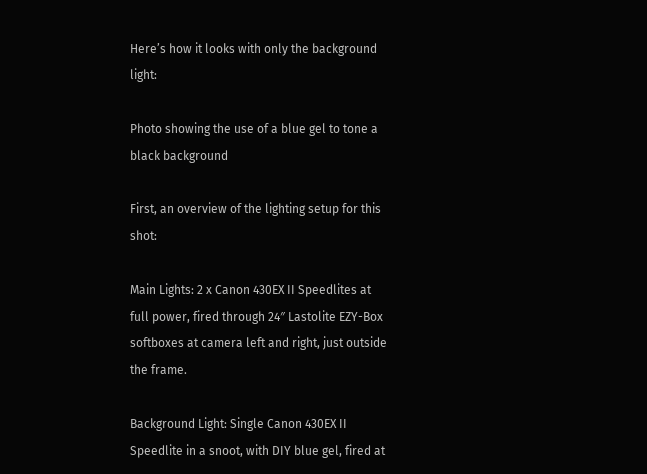Here’s how it looks with only the background light:

Photo showing the use of a blue gel to tone a black background

First, an overview of the lighting setup for this shot:

Main Lights: 2 x Canon 430EX II Speedlites at full power, fired through 24″ Lastolite EZY-Box softboxes at camera left and right, just outside the frame.

Background Light: Single Canon 430EX II Speedlite in a snoot, with DIY blue gel, fired at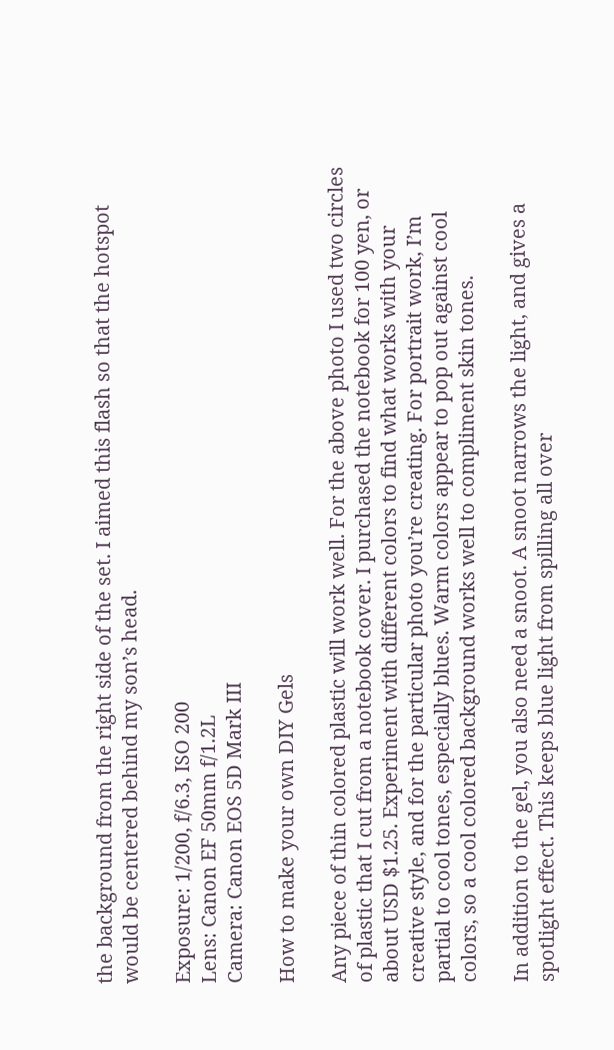the background from the right side of the set. I aimed this flash so that the hotspot would be centered behind my son’s head.

Exposure: 1/200, f/6.3, ISO 200
Lens: Canon EF 50mm f/1.2L
Camera: Canon EOS 5D Mark III

How to make your own DIY Gels

Any piece of thin colored plastic will work well. For the above photo I used two circles of plastic that I cut from a notebook cover. I purchased the notebook for 100 yen, or about USD $1.25. Experiment with different colors to find what works with your creative style, and for the particular photo you’re creating. For portrait work, I’m partial to cool tones, especially blues. Warm colors appear to pop out against cool colors, so a cool colored background works well to compliment skin tones.

In addition to the gel, you also need a snoot. A snoot narrows the light, and gives a spotlight effect. This keeps blue light from spilling all over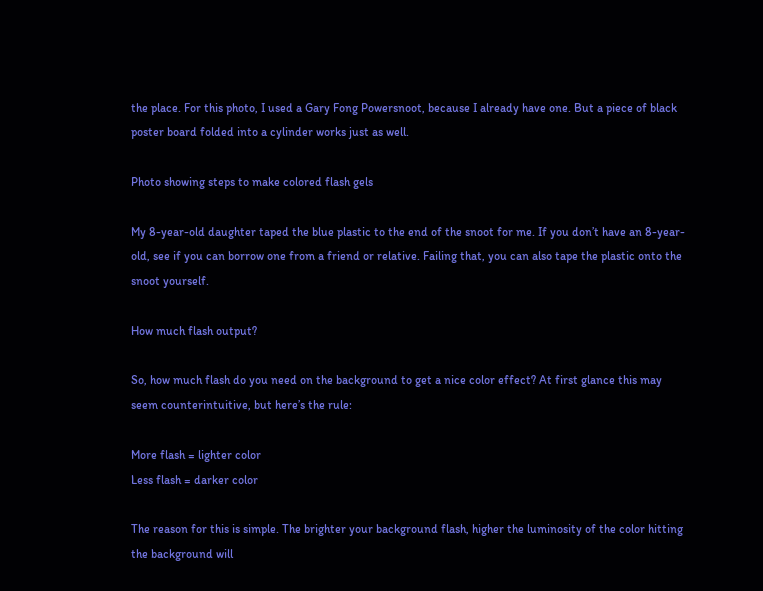the place. For this photo, I used a Gary Fong Powersnoot, because I already have one. But a piece of black poster board folded into a cylinder works just as well.

Photo showing steps to make colored flash gels

My 8-year-old daughter taped the blue plastic to the end of the snoot for me. If you don’t have an 8-year-old, see if you can borrow one from a friend or relative. Failing that, you can also tape the plastic onto the snoot yourself.

How much flash output?

So, how much flash do you need on the background to get a nice color effect? At first glance this may seem counterintuitive, but here’s the rule:

More flash = lighter color
Less flash = darker color

The reason for this is simple. The brighter your background flash, higher the luminosity of the color hitting the background will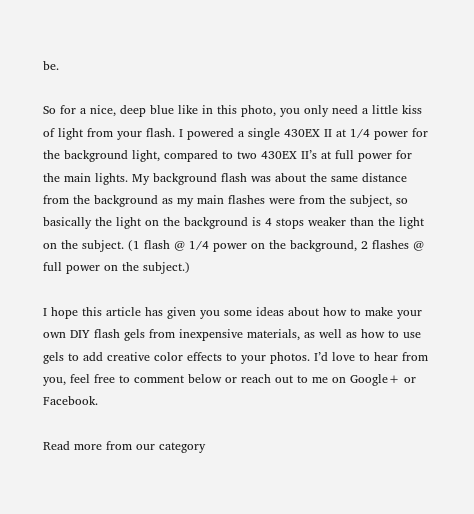be.

So for a nice, deep blue like in this photo, you only need a little kiss of light from your flash. I powered a single 430EX II at 1/4 power for the background light, compared to two 430EX II’s at full power for the main lights. My background flash was about the same distance from the background as my main flashes were from the subject, so basically the light on the background is 4 stops weaker than the light on the subject. (1 flash @ 1/4 power on the background, 2 flashes @ full power on the subject.)

I hope this article has given you some ideas about how to make your own DIY flash gels from inexpensive materials, as well as how to use gels to add creative color effects to your photos. I’d love to hear from you, feel free to comment below or reach out to me on Google+ or Facebook.

Read more from our category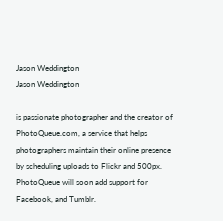Jason Weddington
Jason Weddington

is passionate photographer and the creator of PhotoQueue.com, a service that helps photographers maintain their online presence by scheduling uploads to Flickr and 500px. PhotoQueue will soon add support for Facebook, and Tumblr.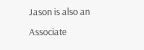Jason is also an Associate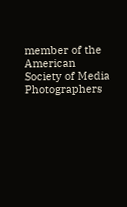member of the American Society of Media Photographers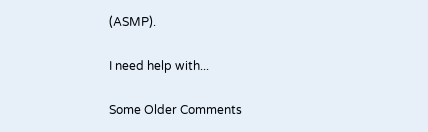(ASMP).

I need help with...

Some Older Comments